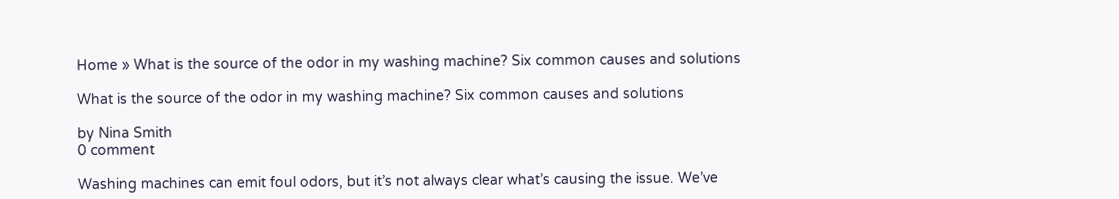Home » What is the source of the odor in my washing machine? Six common causes and solutions

What is the source of the odor in my washing machine? Six common causes and solutions

by Nina Smith
0 comment

Washing machines can emit foul odors, but it’s not always clear what’s causing the issue. We’ve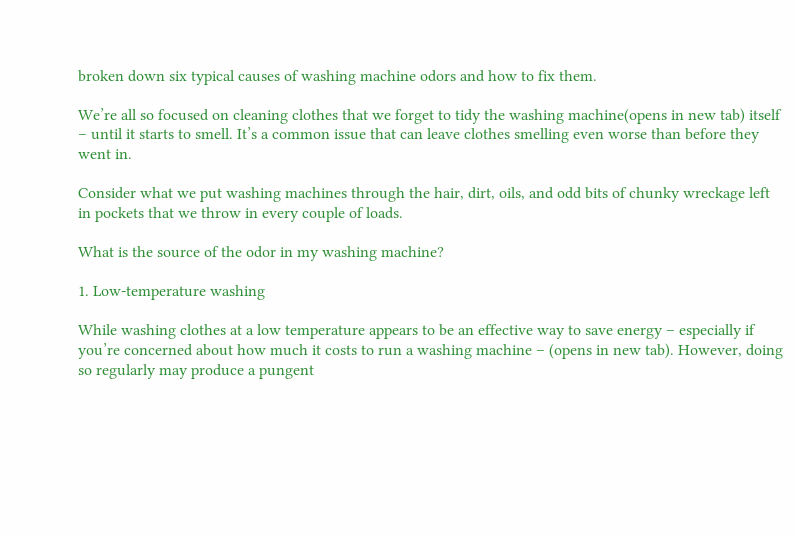broken down six typical causes of washing machine odors and how to fix them.

We’re all so focused on cleaning clothes that we forget to tidy the washing machine(opens in new tab) itself – until it starts to smell. It’s a common issue that can leave clothes smelling even worse than before they went in.

Consider what we put washing machines through the hair, dirt, oils, and odd bits of chunky wreckage left in pockets that we throw in every couple of loads.

What is the source of the odor in my washing machine?

1. Low-temperature washing

While washing clothes at a low temperature appears to be an effective way to save energy – especially if you’re concerned about how much it costs to run a washing machine – (opens in new tab). However, doing so regularly may produce a pungent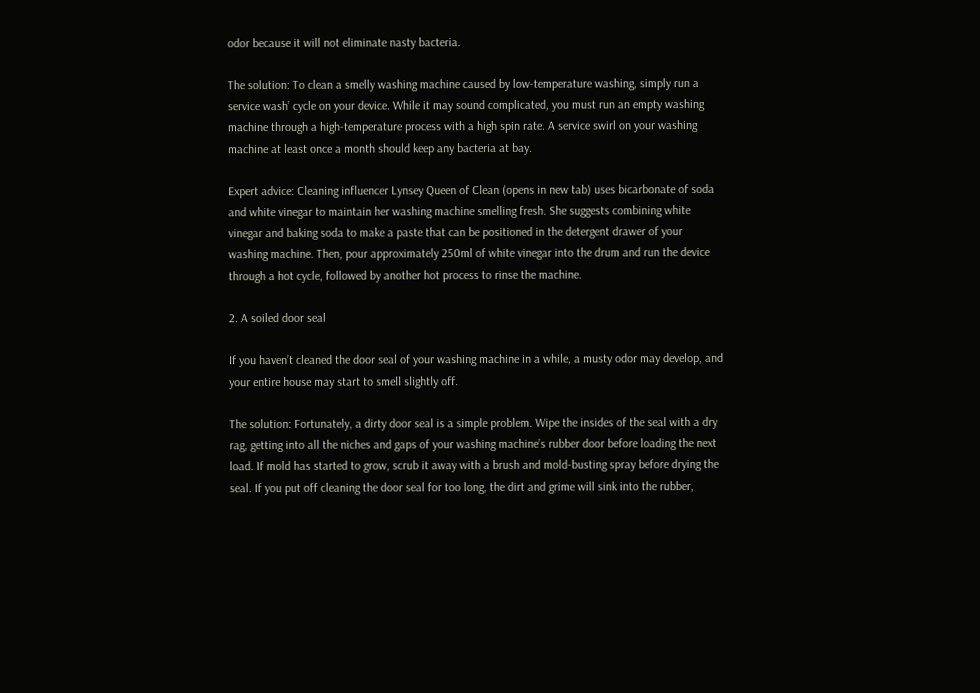odor because it will not eliminate nasty bacteria.

The solution: To clean a smelly washing machine caused by low-temperature washing, simply run a service wash’ cycle on your device. While it may sound complicated, you must run an empty washing machine through a high-temperature process with a high spin rate. A service swirl on your washing machine at least once a month should keep any bacteria at bay.

Expert advice: Cleaning influencer Lynsey Queen of Clean (opens in new tab) uses bicarbonate of soda and white vinegar to maintain her washing machine smelling fresh. She suggests combining white vinegar and baking soda to make a paste that can be positioned in the detergent drawer of your washing machine. Then, pour approximately 250ml of white vinegar into the drum and run the device through a hot cycle, followed by another hot process to rinse the machine.

2. A soiled door seal

If you haven’t cleaned the door seal of your washing machine in a while, a musty odor may develop, and your entire house may start to smell slightly off.

The solution: Fortunately, a dirty door seal is a simple problem. Wipe the insides of the seal with a dry rag, getting into all the niches and gaps of your washing machine’s rubber door before loading the next load. If mold has started to grow, scrub it away with a brush and mold-busting spray before drying the seal. If you put off cleaning the door seal for too long, the dirt and grime will sink into the rubber,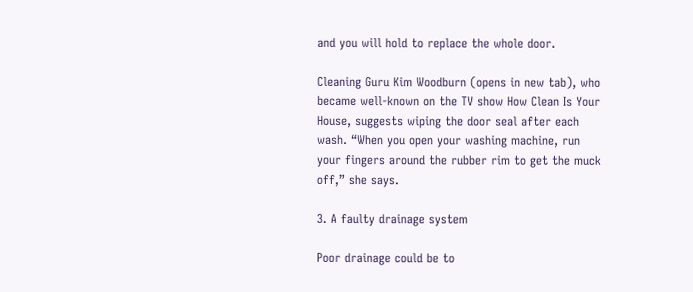and you will hold to replace the whole door.

Cleaning Guru Kim Woodburn (opens in new tab), who became well-known on the TV show How Clean Is Your House, suggests wiping the door seal after each wash. “When you open your washing machine, run your fingers around the rubber rim to get the muck off,” she says.

3. A faulty drainage system

Poor drainage could be to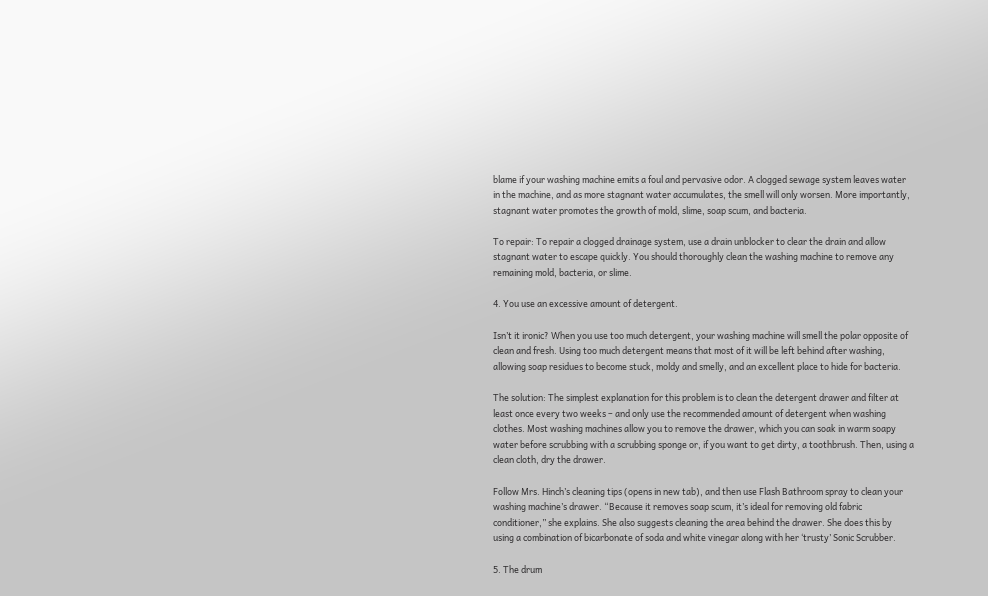blame if your washing machine emits a foul and pervasive odor. A clogged sewage system leaves water in the machine, and as more stagnant water accumulates, the smell will only worsen. More importantly, stagnant water promotes the growth of mold, slime, soap scum, and bacteria.

To repair: To repair a clogged drainage system, use a drain unblocker to clear the drain and allow stagnant water to escape quickly. You should thoroughly clean the washing machine to remove any remaining mold, bacteria, or slime.

4. You use an excessive amount of detergent.

Isn’t it ironic? When you use too much detergent, your washing machine will smell the polar opposite of clean and fresh. Using too much detergent means that most of it will be left behind after washing, allowing soap residues to become stuck, moldy and smelly, and an excellent place to hide for bacteria.

The solution: The simplest explanation for this problem is to clean the detergent drawer and filter at least once every two weeks – and only use the recommended amount of detergent when washing clothes. Most washing machines allow you to remove the drawer, which you can soak in warm soapy water before scrubbing with a scrubbing sponge or, if you want to get dirty, a toothbrush. Then, using a clean cloth, dry the drawer.

Follow Mrs. Hinch’s cleaning tips (opens in new tab), and then use Flash Bathroom spray to clean your washing machine’s drawer. “Because it removes soap scum, it’s ideal for removing old fabric conditioner,” she explains. She also suggests cleaning the area behind the drawer. She does this by using a combination of bicarbonate of soda and white vinegar along with her ‘trusty’ Sonic Scrubber.

5. The drum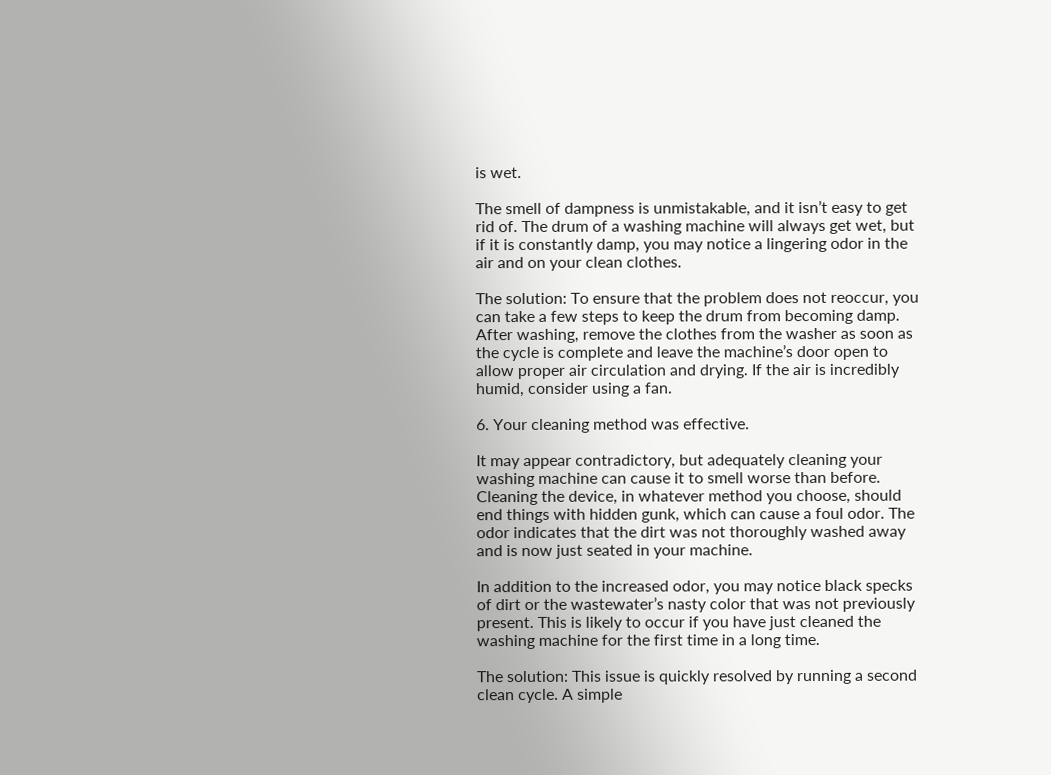is wet.

The smell of dampness is unmistakable, and it isn’t easy to get rid of. The drum of a washing machine will always get wet, but if it is constantly damp, you may notice a lingering odor in the air and on your clean clothes.

The solution: To ensure that the problem does not reoccur, you can take a few steps to keep the drum from becoming damp. After washing, remove the clothes from the washer as soon as the cycle is complete and leave the machine’s door open to allow proper air circulation and drying. If the air is incredibly humid, consider using a fan.

6. Your cleaning method was effective.

It may appear contradictory, but adequately cleaning your washing machine can cause it to smell worse than before. Cleaning the device, in whatever method you choose, should end things with hidden gunk, which can cause a foul odor. The odor indicates that the dirt was not thoroughly washed away and is now just seated in your machine.

In addition to the increased odor, you may notice black specks of dirt or the wastewater’s nasty color that was not previously present. This is likely to occur if you have just cleaned the washing machine for the first time in a long time.

The solution: This issue is quickly resolved by running a second clean cycle. A simple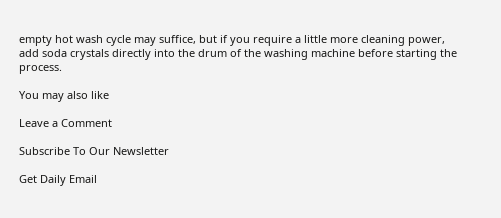empty hot wash cycle may suffice, but if you require a little more cleaning power, add soda crystals directly into the drum of the washing machine before starting the process.

You may also like

Leave a Comment

Subscribe To Our Newsletter

Get Daily Email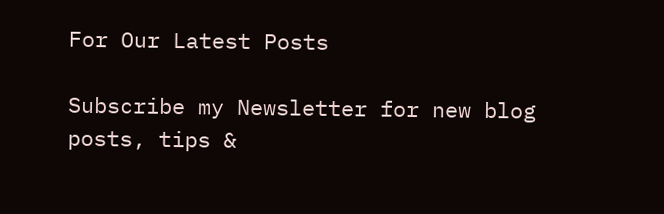For Our Latest Posts

Subscribe my Newsletter for new blog posts, tips &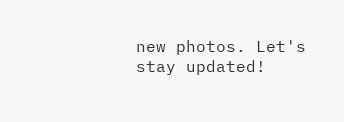new photos. Let's stay updated!